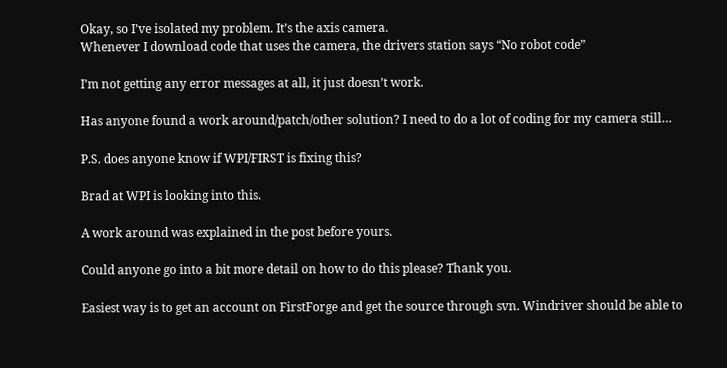Okay, so I’ve isolated my problem. It’s the axis camera.
Whenever I download code that uses the camera, the drivers station says “No robot code”

I’m not getting any error messages at all, it just doesn’t work.

Has anyone found a work around/patch/other solution? I need to do a lot of coding for my camera still…

P.S. does anyone know if WPI/FIRST is fixing this?

Brad at WPI is looking into this.

A work around was explained in the post before yours.

Could anyone go into a bit more detail on how to do this please? Thank you.

Easiest way is to get an account on FirstForge and get the source through svn. Windriver should be able to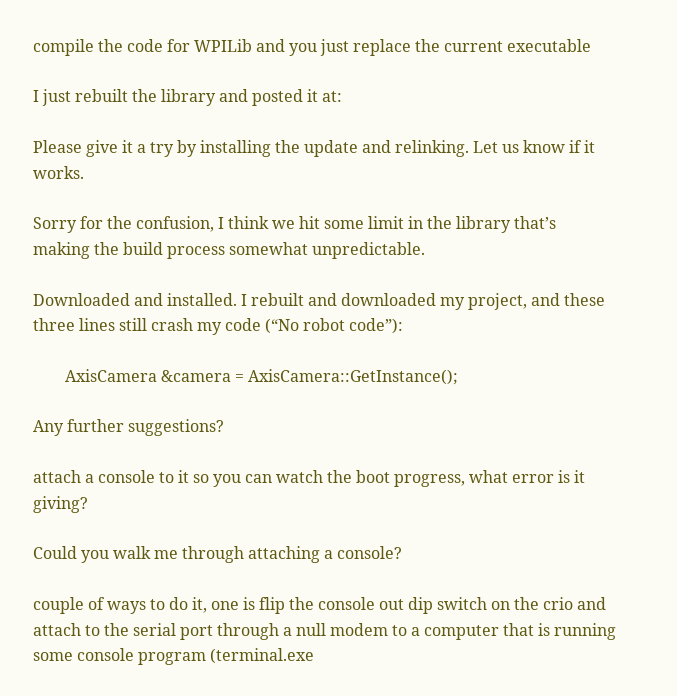compile the code for WPILib and you just replace the current executable

I just rebuilt the library and posted it at:

Please give it a try by installing the update and relinking. Let us know if it works.

Sorry for the confusion, I think we hit some limit in the library that’s making the build process somewhat unpredictable.

Downloaded and installed. I rebuilt and downloaded my project, and these three lines still crash my code (“No robot code”):

        AxisCamera &camera = AxisCamera::GetInstance();

Any further suggestions?

attach a console to it so you can watch the boot progress, what error is it giving?

Could you walk me through attaching a console?

couple of ways to do it, one is flip the console out dip switch on the crio and attach to the serial port through a null modem to a computer that is running some console program (terminal.exe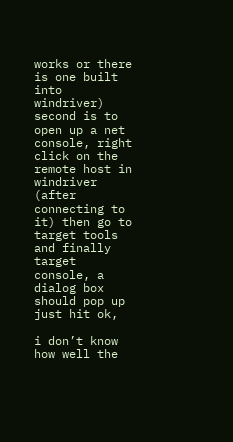works or there is one built into windriver) second is to open up a net console, right click on the remote host in windriver (after connecting to it) then go to target tools and finally target console, a dialog box should pop up just hit ok,

i don’t know how well the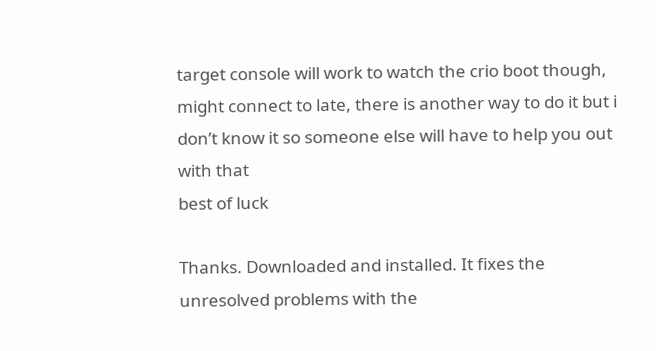target console will work to watch the crio boot though, might connect to late, there is another way to do it but i don’t know it so someone else will have to help you out with that
best of luck

Thanks. Downloaded and installed. It fixes the unresolved problems with the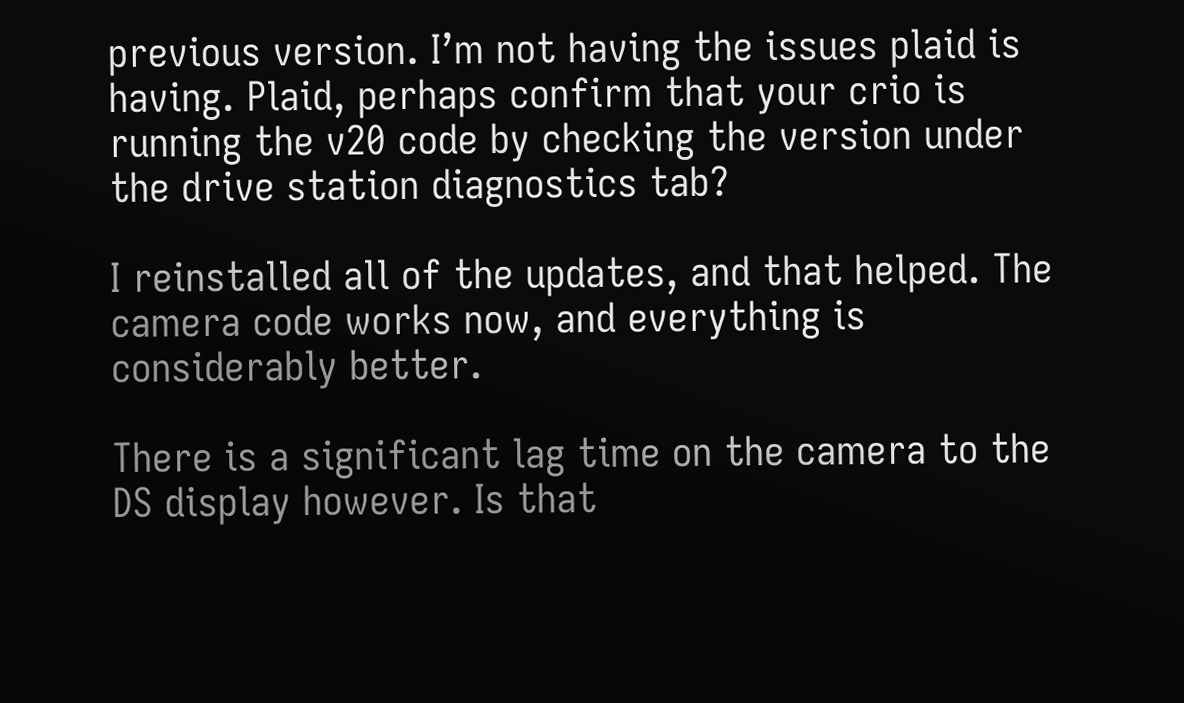previous version. I’m not having the issues plaid is having. Plaid, perhaps confirm that your crio is running the v20 code by checking the version under the drive station diagnostics tab?

I reinstalled all of the updates, and that helped. The camera code works now, and everything is considerably better.

There is a significant lag time on the camera to the DS display however. Is that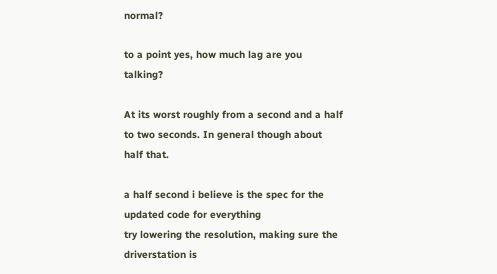normal?

to a point yes, how much lag are you talking?

At its worst roughly from a second and a half to two seconds. In general though about half that.

a half second i believe is the spec for the updated code for everything
try lowering the resolution, making sure the driverstation is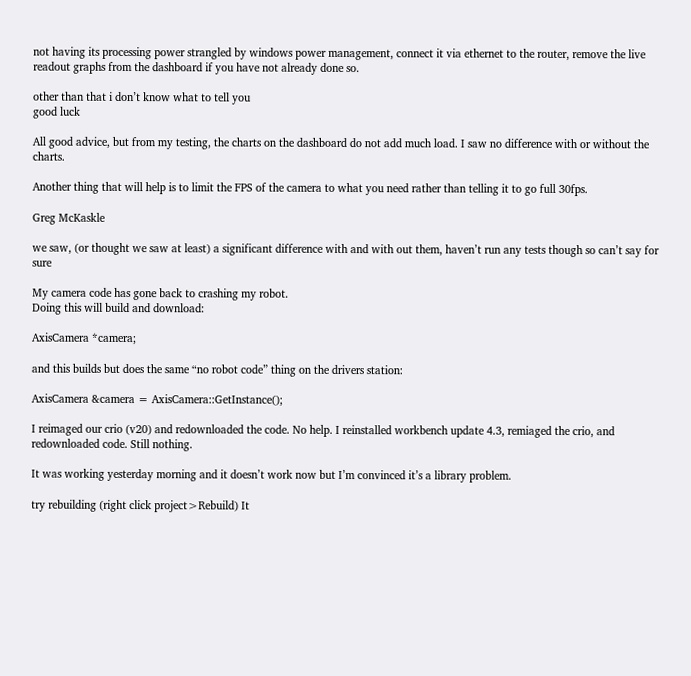not having its processing power strangled by windows power management, connect it via ethernet to the router, remove the live readout graphs from the dashboard if you have not already done so.

other than that i don’t know what to tell you
good luck

All good advice, but from my testing, the charts on the dashboard do not add much load. I saw no difference with or without the charts.

Another thing that will help is to limit the FPS of the camera to what you need rather than telling it to go full 30fps.

Greg McKaskle

we saw, (or thought we saw at least) a significant difference with and with out them, haven’t run any tests though so can’t say for sure

My camera code has gone back to crashing my robot.
Doing this will build and download:

AxisCamera *camera;

and this builds but does the same “no robot code” thing on the drivers station:

AxisCamera &camera = AxisCamera::GetInstance();

I reimaged our crio (v20) and redownloaded the code. No help. I reinstalled workbench update 4.3, remiaged the crio, and redownloaded code. Still nothing.

It was working yesterday morning and it doesn’t work now but I’m convinced it’s a library problem.

try rebuilding (right click project>Rebuild) It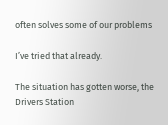often solves some of our problems

I’ve tried that already.

The situation has gotten worse, the Drivers Station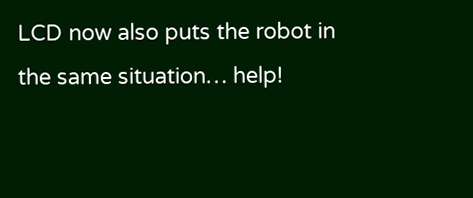LCD now also puts the robot in the same situation… help!